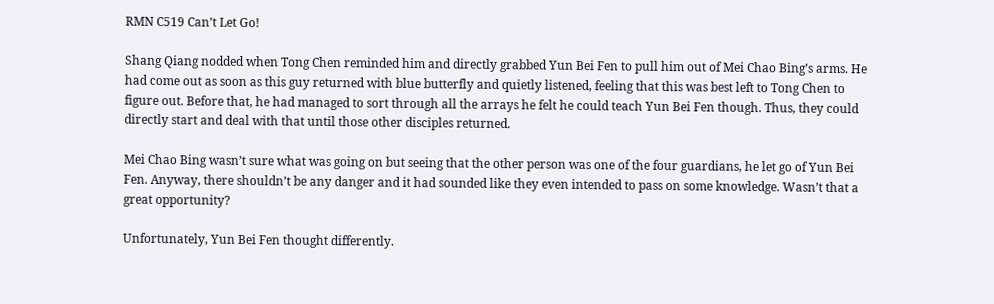RMN C519 Can’t Let Go!

Shang Qiang nodded when Tong Chen reminded him and directly grabbed Yun Bei Fen to pull him out of Mei Chao Bing’s arms. He had come out as soon as this guy returned with blue butterfly and quietly listened, feeling that this was best left to Tong Chen to figure out. Before that, he had managed to sort through all the arrays he felt he could teach Yun Bei Fen though. Thus, they could directly start and deal with that until those other disciples returned.

Mei Chao Bing wasn’t sure what was going on but seeing that the other person was one of the four guardians, he let go of Yun Bei Fen. Anyway, there shouldn’t be any danger and it had sounded like they even intended to pass on some knowledge. Wasn’t that a great opportunity?

Unfortunately, Yun Bei Fen thought differently.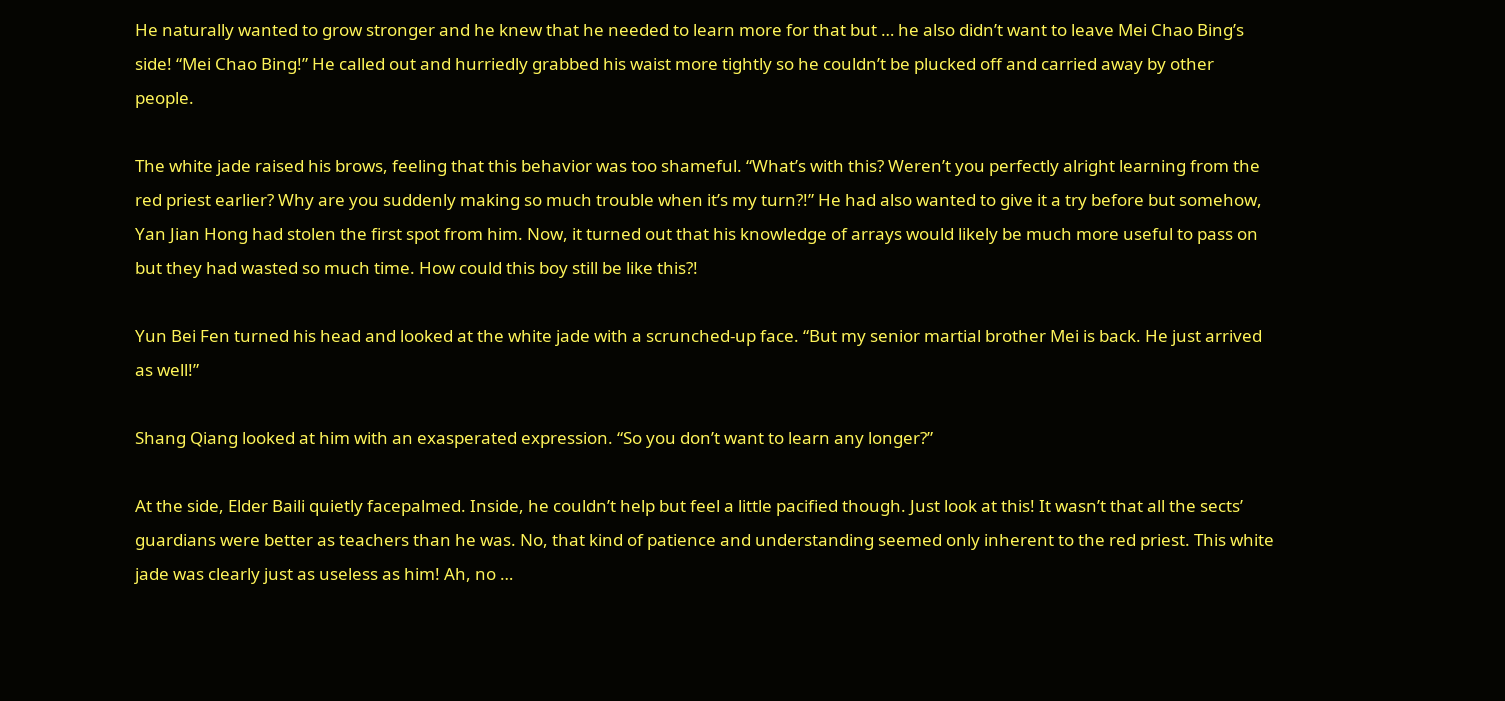He naturally wanted to grow stronger and he knew that he needed to learn more for that but … he also didn’t want to leave Mei Chao Bing’s side! “Mei Chao Bing!” He called out and hurriedly grabbed his waist more tightly so he couldn’t be plucked off and carried away by other people.

The white jade raised his brows, feeling that this behavior was too shameful. “What’s with this? Weren’t you perfectly alright learning from the red priest earlier? Why are you suddenly making so much trouble when it’s my turn?!” He had also wanted to give it a try before but somehow, Yan Jian Hong had stolen the first spot from him. Now, it turned out that his knowledge of arrays would likely be much more useful to pass on but they had wasted so much time. How could this boy still be like this?!

Yun Bei Fen turned his head and looked at the white jade with a scrunched-up face. “But my senior martial brother Mei is back. He just arrived as well!”

Shang Qiang looked at him with an exasperated expression. “So you don’t want to learn any longer?”

At the side, Elder Baili quietly facepalmed. Inside, he couldn’t help but feel a little pacified though. Just look at this! It wasn’t that all the sects’ guardians were better as teachers than he was. No, that kind of patience and understanding seemed only inherent to the red priest. This white jade was clearly just as useless as him! Ah, no …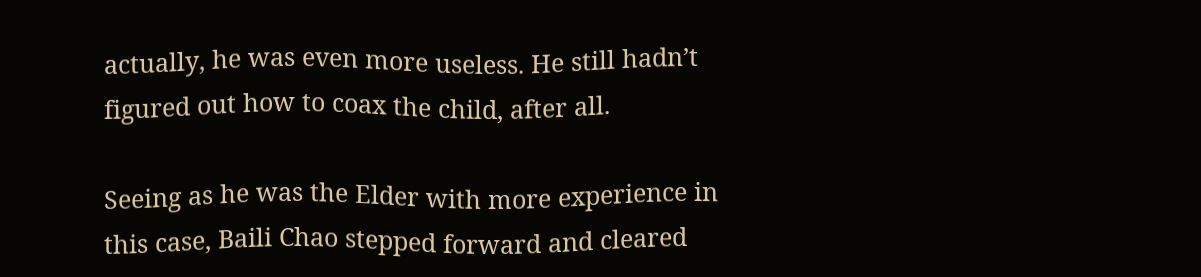actually, he was even more useless. He still hadn’t figured out how to coax the child, after all.

Seeing as he was the Elder with more experience in this case, Baili Chao stepped forward and cleared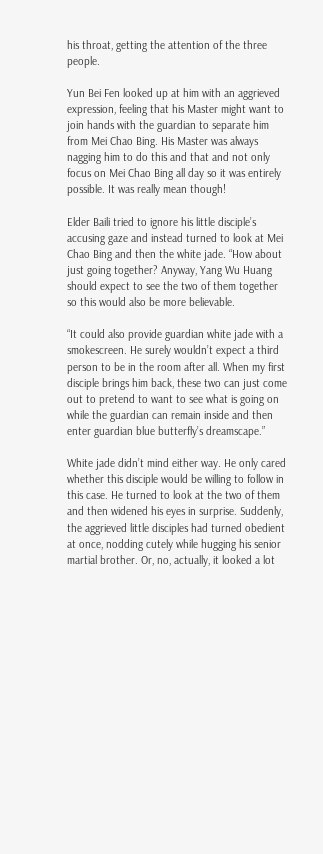his throat, getting the attention of the three people.

Yun Bei Fen looked up at him with an aggrieved expression, feeling that his Master might want to join hands with the guardian to separate him from Mei Chao Bing. His Master was always nagging him to do this and that and not only focus on Mei Chao Bing all day so it was entirely possible. It was really mean though!

Elder Baili tried to ignore his little disciple’s accusing gaze and instead turned to look at Mei Chao Bing and then the white jade. “How about just going together? Anyway, Yang Wu Huang should expect to see the two of them together so this would also be more believable.

“It could also provide guardian white jade with a smokescreen. He surely wouldn’t expect a third person to be in the room after all. When my first disciple brings him back, these two can just come out to pretend to want to see what is going on while the guardian can remain inside and then enter guardian blue butterfly’s dreamscape.”

White jade didn’t mind either way. He only cared whether this disciple would be willing to follow in this case. He turned to look at the two of them and then widened his eyes in surprise. Suddenly, the aggrieved little disciples had turned obedient at once, nodding cutely while hugging his senior martial brother. Or, no, actually, it looked a lot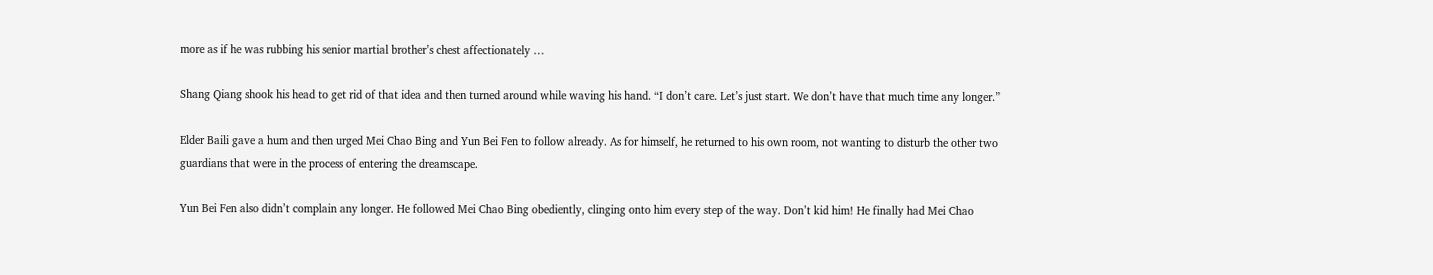more as if he was rubbing his senior martial brother’s chest affectionately …

Shang Qiang shook his head to get rid of that idea and then turned around while waving his hand. “I don’t care. Let’s just start. We don’t have that much time any longer.”

Elder Baili gave a hum and then urged Mei Chao Bing and Yun Bei Fen to follow already. As for himself, he returned to his own room, not wanting to disturb the other two guardians that were in the process of entering the dreamscape.

Yun Bei Fen also didn’t complain any longer. He followed Mei Chao Bing obediently, clinging onto him every step of the way. Don’t kid him! He finally had Mei Chao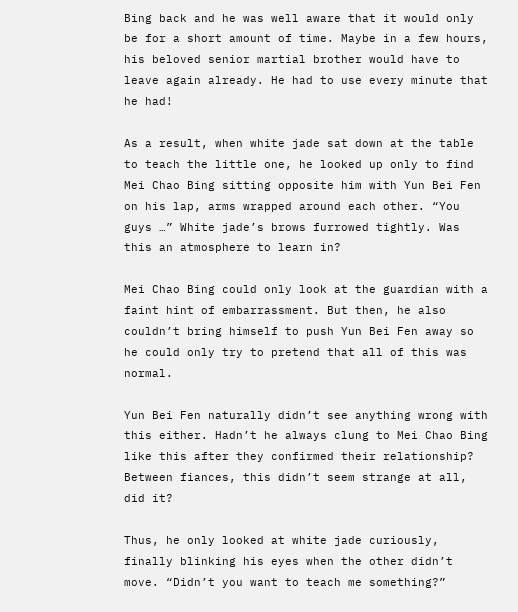Bing back and he was well aware that it would only be for a short amount of time. Maybe in a few hours, his beloved senior martial brother would have to leave again already. He had to use every minute that he had!

As a result, when white jade sat down at the table to teach the little one, he looked up only to find Mei Chao Bing sitting opposite him with Yun Bei Fen on his lap, arms wrapped around each other. “You guys …” White jade’s brows furrowed tightly. Was this an atmosphere to learn in?

Mei Chao Bing could only look at the guardian with a faint hint of embarrassment. But then, he also couldn’t bring himself to push Yun Bei Fen away so he could only try to pretend that all of this was normal.

Yun Bei Fen naturally didn’t see anything wrong with this either. Hadn’t he always clung to Mei Chao Bing like this after they confirmed their relationship? Between fiances, this didn’t seem strange at all, did it?

Thus, he only looked at white jade curiously, finally blinking his eyes when the other didn’t move. “Didn’t you want to teach me something?”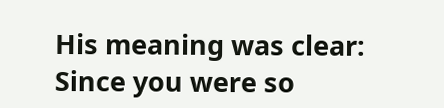His meaning was clear: Since you were so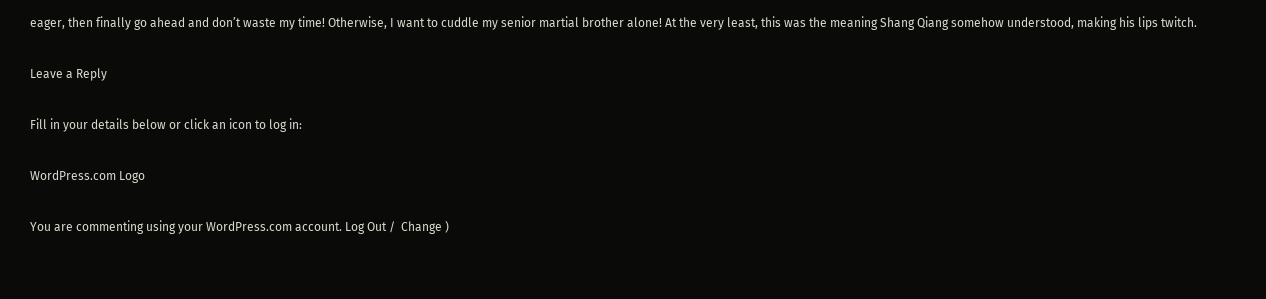eager, then finally go ahead and don’t waste my time! Otherwise, I want to cuddle my senior martial brother alone! At the very least, this was the meaning Shang Qiang somehow understood, making his lips twitch.

Leave a Reply

Fill in your details below or click an icon to log in:

WordPress.com Logo

You are commenting using your WordPress.com account. Log Out /  Change )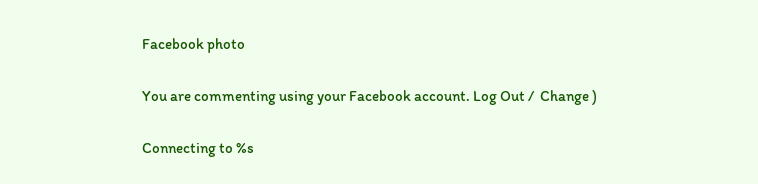Facebook photo

You are commenting using your Facebook account. Log Out /  Change )

Connecting to %s